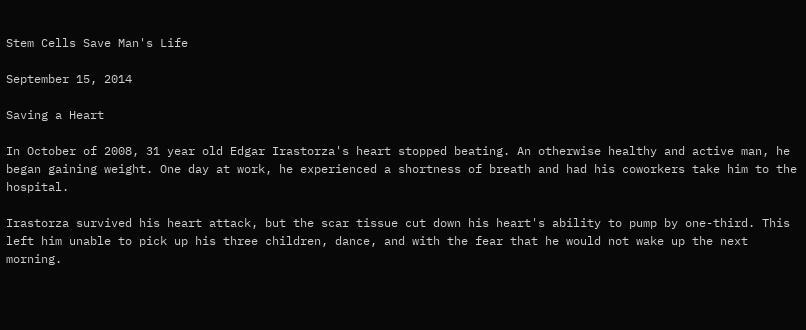Stem Cells Save Man's Life

September 15, 2014

Saving a Heart

In October of 2008, 31 year old Edgar Irastorza's heart stopped beating. An otherwise healthy and active man, he began gaining weight. One day at work, he experienced a shortness of breath and had his coworkers take him to the hospital.

Irastorza survived his heart attack, but the scar tissue cut down his heart's ability to pump by one-third. This left him unable to pick up his three children, dance, and with the fear that he would not wake up the next morning.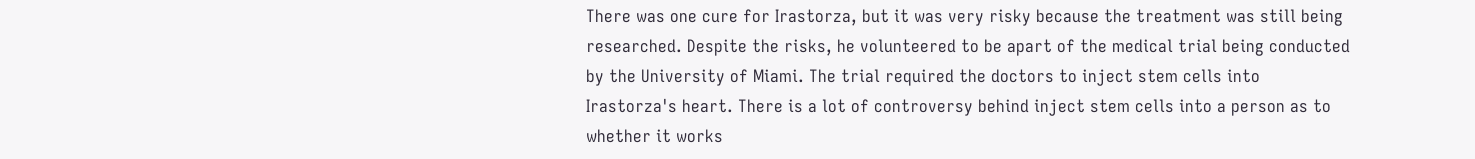There was one cure for Irastorza, but it was very risky because the treatment was still being researched. Despite the risks, he volunteered to be apart of the medical trial being conducted by the University of Miami. The trial required the doctors to inject stem cells into Irastorza's heart. There is a lot of controversy behind inject stem cells into a person as to whether it works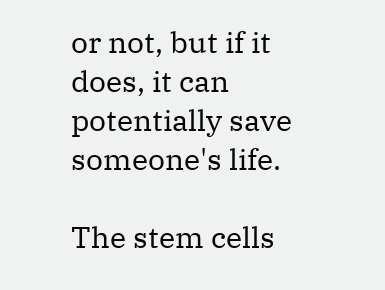or not, but if it does, it can potentially save someone's life.

The stem cells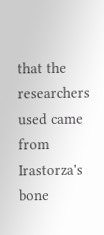that the researchers used came from Irastorza's bone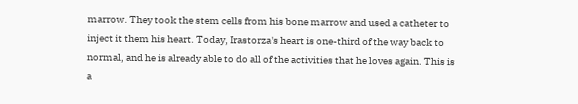marrow. They took the stem cells from his bone marrow and used a catheter to inject it them his heart. Today, Irastorza's heart is one-third of the way back to normal, and he is already able to do all of the activities that he loves again. This is a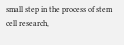small step in the process of stem cell research,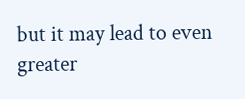but it may lead to even greater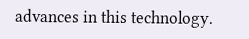advances in this technology.